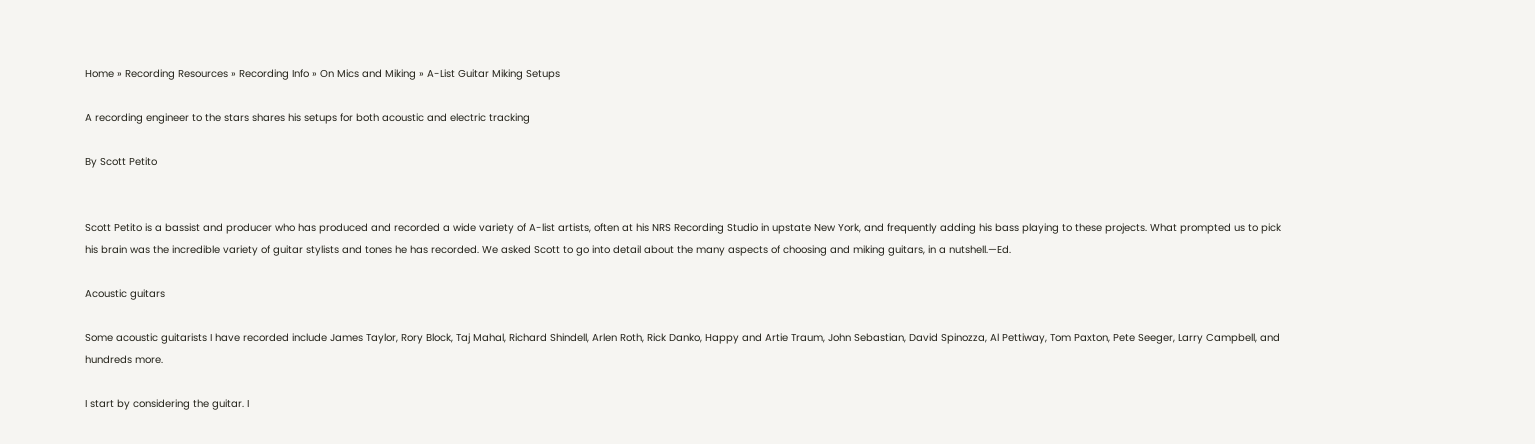Home » Recording Resources » Recording Info » On Mics and Miking » A-List Guitar Miking Setups

A recording engineer to the stars shares his setups for both acoustic and electric tracking

By Scott Petito


Scott Petito is a bassist and producer who has produced and recorded a wide variety of A-list artists, often at his NRS Recording Studio in upstate New York, and frequently adding his bass playing to these projects. What prompted us to pick his brain was the incredible variety of guitar stylists and tones he has recorded. We asked Scott to go into detail about the many aspects of choosing and miking guitars, in a nutshell.—Ed.

Acoustic guitars

Some acoustic guitarists I have recorded include James Taylor, Rory Block, Taj Mahal, Richard Shindell, Arlen Roth, Rick Danko, Happy and Artie Traum, John Sebastian, David Spinozza, Al Pettiway, Tom Paxton, Pete Seeger, Larry Campbell, and hundreds more.

I start by considering the guitar. I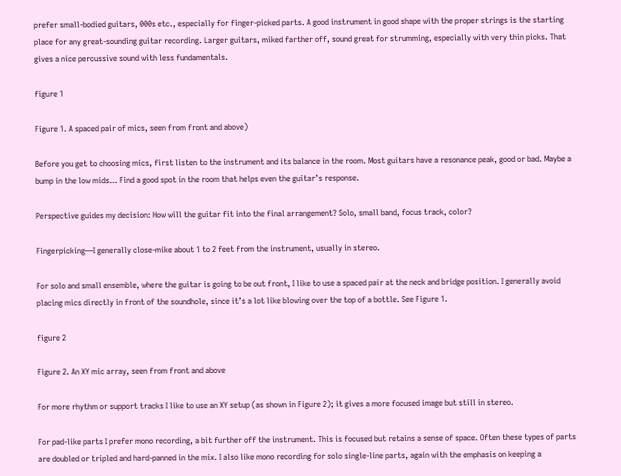prefer small-bodied guitars, 000s etc., especially for finger-picked parts. A good instrument in good shape with the proper strings is the starting place for any great-sounding guitar recording. Larger guitars, miked farther off, sound great for strumming, especially with very thin picks. That gives a nice percussive sound with less fundamentals.

figure 1

Figure 1. A spaced pair of mics, seen from front and above)

Before you get to choosing mics, first listen to the instrument and its balance in the room. Most guitars have a resonance peak, good or bad. Maybe a bump in the low mids… Find a good spot in the room that helps even the guitar’s response.

Perspective guides my decision: How will the guitar fit into the final arrangement? Solo, small band, focus track, color?

Fingerpicking—I generally close-mike about 1 to 2 feet from the instrument, usually in stereo.

For solo and small ensemble, where the guitar is going to be out front, I like to use a spaced pair at the neck and bridge position. I generally avoid placing mics directly in front of the soundhole, since it’s a lot like blowing over the top of a bottle. See Figure 1.

figure 2

Figure 2. An XY mic array, seen from front and above

For more rhythm or support tracks I like to use an XY setup (as shown in Figure 2); it gives a more focused image but still in stereo.

For pad-like parts I prefer mono recording, a bit further off the instrument. This is focused but retains a sense of space. Often these types of parts are doubled or tripled and hard-panned in the mix. I also like mono recording for solo single-line parts, again with the emphasis on keeping a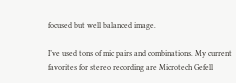focused but well balanced image.

I’ve used tons of mic pairs and combinations. My current favorites for stereo recording are Microtech Gefell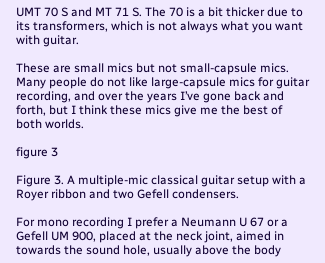UMT 70 S and MT 71 S. The 70 is a bit thicker due to its transformers, which is not always what you want with guitar.

These are small mics but not small-capsule mics. Many people do not like large-capsule mics for guitar recording, and over the years I’ve gone back and forth, but I think these mics give me the best of both worlds.

figure 3

Figure 3. A multiple-mic classical guitar setup with a Royer ribbon and two Gefell condensers.

For mono recording I prefer a Neumann U 67 or a Gefell UM 900, placed at the neck joint, aimed in towards the sound hole, usually above the body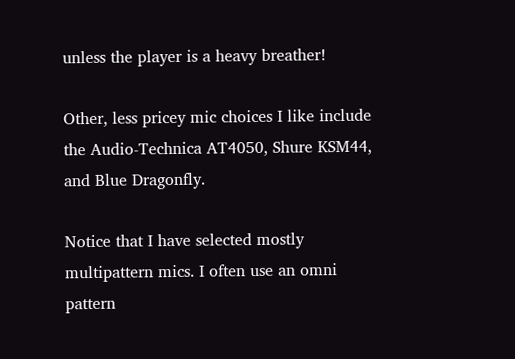unless the player is a heavy breather!

Other, less pricey mic choices I like include the Audio-Technica AT4050, Shure KSM44, and Blue Dragonfly.

Notice that I have selected mostly multipattern mics. I often use an omni pattern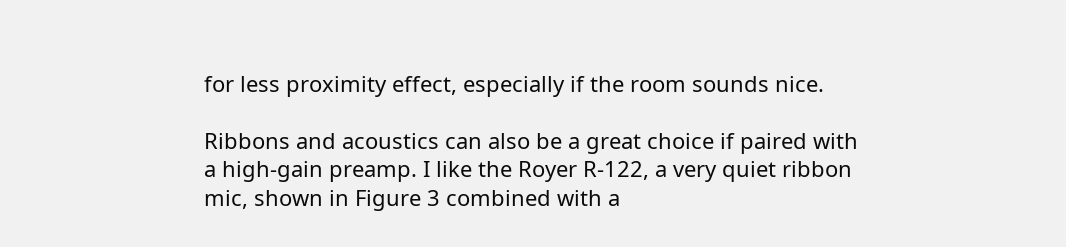for less proximity effect, especially if the room sounds nice.

Ribbons and acoustics can also be a great choice if paired with a high-gain preamp. I like the Royer R-122, a very quiet ribbon mic, shown in Figure 3 combined with a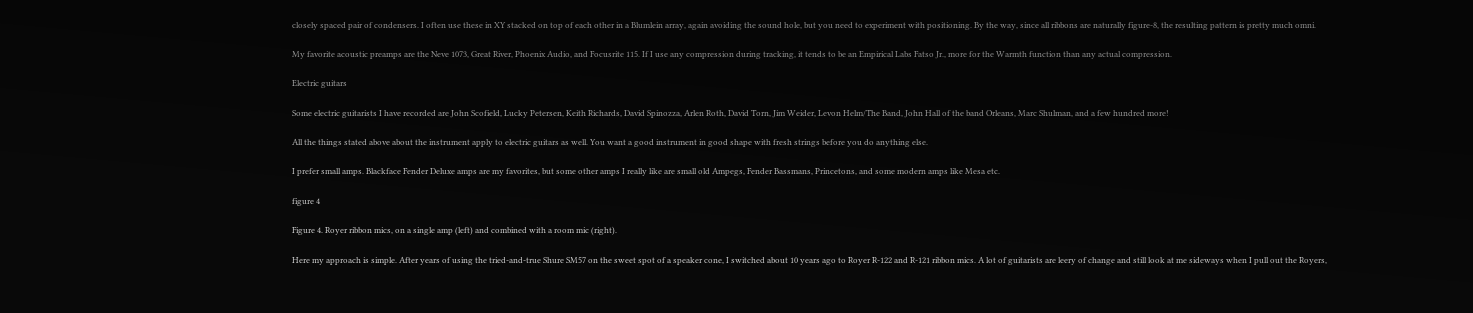closely spaced pair of condensers. I often use these in XY stacked on top of each other in a Blumlein array, again avoiding the sound hole, but you need to experiment with positioning. By the way, since all ribbons are naturally figure-8, the resulting pattern is pretty much omni.

My favorite acoustic preamps are the Neve 1073, Great River, Phoenix Audio, and Focusrite 115. If I use any compression during tracking, it tends to be an Empirical Labs Fatso Jr., more for the Warmth function than any actual compression.

Electric guitars

Some electric guitarists I have recorded are John Scofield, Lucky Petersen, Keith Richards, David Spinozza, Arlen Roth, David Torn, Jim Weider, Levon Helm/The Band, John Hall of the band Orleans, Marc Shulman, and a few hundred more!

All the things stated above about the instrument apply to electric guitars as well. You want a good instrument in good shape with fresh strings before you do anything else.

I prefer small amps. Blackface Fender Deluxe amps are my favorites, but some other amps I really like are small old Ampegs, Fender Bassmans, Princetons, and some modern amps like Mesa etc.

figure 4

Figure 4. Royer ribbon mics, on a single amp (left) and combined with a room mic (right).

Here my approach is simple. After years of using the tried-and-true Shure SM57 on the sweet spot of a speaker cone, I switched about 10 years ago to Royer R-122 and R-121 ribbon mics. A lot of guitarists are leery of change and still look at me sideways when I pull out the Royers,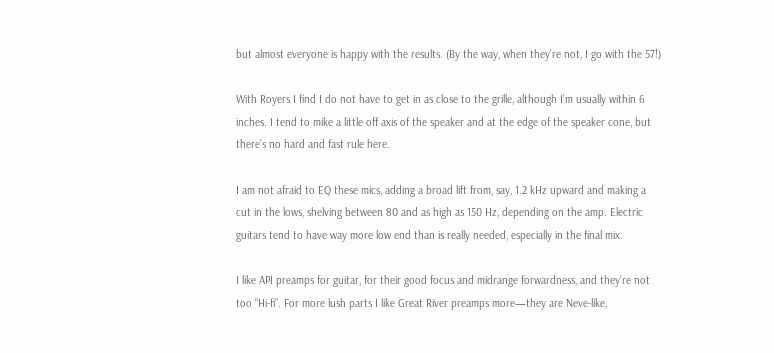but almost everyone is happy with the results. (By the way, when they’re not, I go with the 57!)

With Royers I find I do not have to get in as close to the grille, although I’m usually within 6 inches. I tend to mike a little off axis of the speaker and at the edge of the speaker cone, but there’s no hard and fast rule here.

I am not afraid to EQ these mics, adding a broad lift from, say, 1.2 kHz upward and making a cut in the lows, shelving between 80 and as high as 150 Hz, depending on the amp. Electric guitars tend to have way more low end than is really needed, especially in the final mix.

I like API preamps for guitar, for their good focus and midrange forwardness, and they’re not too “Hi-fi”. For more lush parts I like Great River preamps more—they are Neve-like,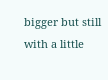bigger but still with a little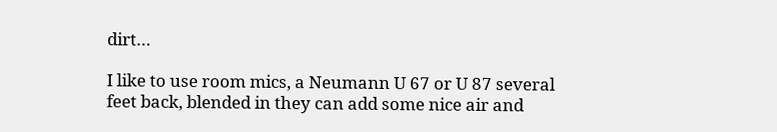dirt…

I like to use room mics, a Neumann U 67 or U 87 several feet back, blended in they can add some nice air and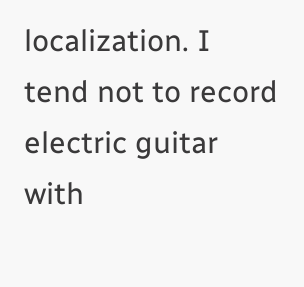localization. I tend not to record electric guitar with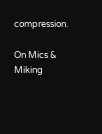compression.

On Mics & Miking